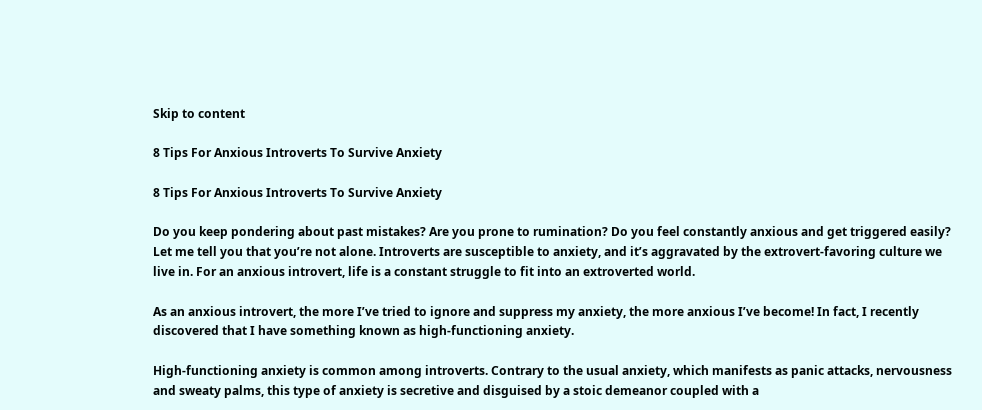Skip to content

8 Tips For Anxious Introverts To Survive Anxiety

8 Tips For Anxious Introverts To Survive Anxiety

Do you keep pondering about past mistakes? Are you prone to rumination? Do you feel constantly anxious and get triggered easily? Let me tell you that you’re not alone. Introverts are susceptible to anxiety, and it’s aggravated by the extrovert-favoring culture we live in. For an anxious introvert, life is a constant struggle to fit into an extroverted world.

As an anxious introvert, the more I’ve tried to ignore and suppress my anxiety, the more anxious I’ve become! In fact, I recently discovered that I have something known as high-functioning anxiety.

High-functioning anxiety is common among introverts. Contrary to the usual anxiety, which manifests as panic attacks, nervousness and sweaty palms, this type of anxiety is secretive and disguised by a stoic demeanor coupled with a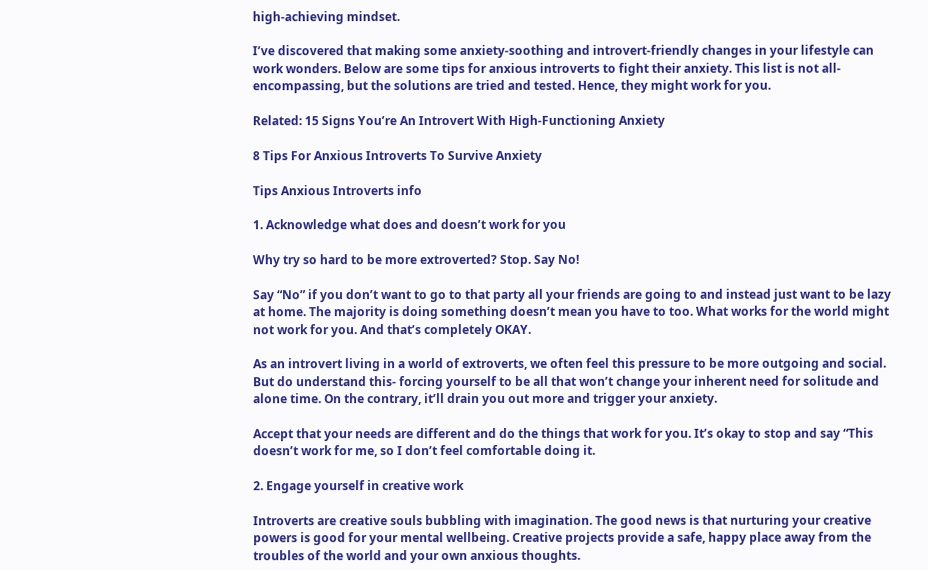high-achieving mindset.

I’ve discovered that making some anxiety-soothing and introvert-friendly changes in your lifestyle can work wonders. Below are some tips for anxious introverts to fight their anxiety. This list is not all-encompassing, but the solutions are tried and tested. Hence, they might work for you.

Related: 15 Signs You’re An Introvert With High-Functioning Anxiety

8 Tips For Anxious Introverts To Survive Anxiety

Tips Anxious Introverts info

1. Acknowledge what does and doesn’t work for you

Why try so hard to be more extroverted? Stop. Say No!

Say “No” if you don’t want to go to that party all your friends are going to and instead just want to be lazy at home. The majority is doing something doesn’t mean you have to too. What works for the world might not work for you. And that’s completely OKAY.

As an introvert living in a world of extroverts, we often feel this pressure to be more outgoing and social. But do understand this- forcing yourself to be all that won’t change your inherent need for solitude and alone time. On the contrary, it’ll drain you out more and trigger your anxiety.

Accept that your needs are different and do the things that work for you. It’s okay to stop and say “This doesn’t work for me, so I don’t feel comfortable doing it.

2. Engage yourself in creative work

Introverts are creative souls bubbling with imagination. The good news is that nurturing your creative powers is good for your mental wellbeing. Creative projects provide a safe, happy place away from the troubles of the world and your own anxious thoughts.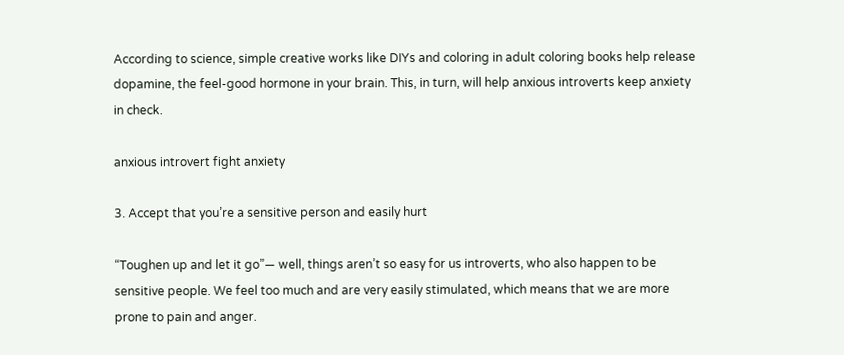According to science, simple creative works like DIYs and coloring in adult coloring books help release dopamine, the feel-good hormone in your brain. This, in turn, will help anxious introverts keep anxiety in check.

anxious introvert fight anxiety

3. Accept that you’re a sensitive person and easily hurt

“Toughen up and let it go”— well, things aren’t so easy for us introverts, who also happen to be sensitive people. We feel too much and are very easily stimulated, which means that we are more prone to pain and anger.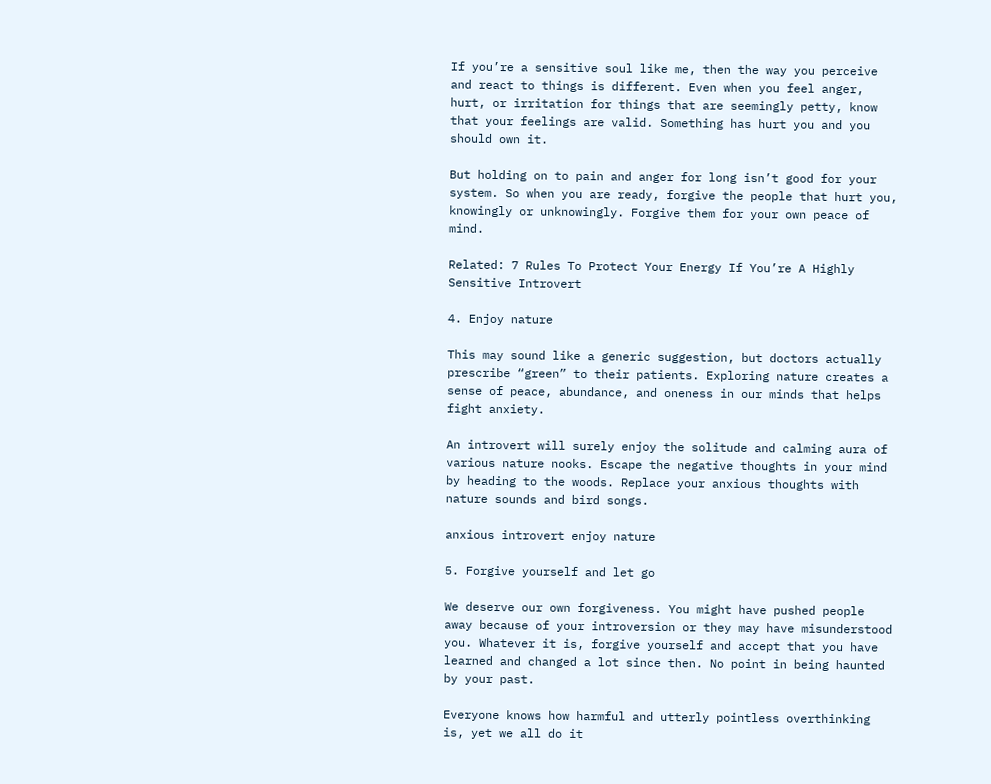If you’re a sensitive soul like me, then the way you perceive and react to things is different. Even when you feel anger, hurt, or irritation for things that are seemingly petty, know that your feelings are valid. Something has hurt you and you should own it.

But holding on to pain and anger for long isn’t good for your system. So when you are ready, forgive the people that hurt you, knowingly or unknowingly. Forgive them for your own peace of mind.

Related: 7 Rules To Protect Your Energy If You’re A Highly Sensitive Introvert

4. Enjoy nature

This may sound like a generic suggestion, but doctors actually prescribe “green” to their patients. Exploring nature creates a sense of peace, abundance, and oneness in our minds that helps fight anxiety.

An introvert will surely enjoy the solitude and calming aura of various nature nooks. Escape the negative thoughts in your mind by heading to the woods. Replace your anxious thoughts with nature sounds and bird songs.

anxious introvert enjoy nature

5. Forgive yourself and let go

We deserve our own forgiveness. You might have pushed people away because of your introversion or they may have misunderstood you. Whatever it is, forgive yourself and accept that you have learned and changed a lot since then. No point in being haunted by your past.

Everyone knows how harmful and utterly pointless overthinking is, yet we all do it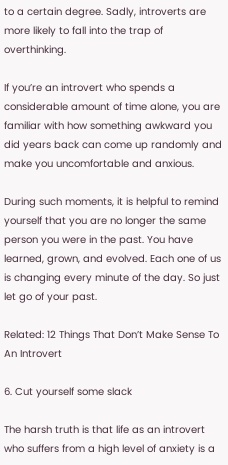to a certain degree. Sadly, introverts are more likely to fall into the trap of overthinking.

If you’re an introvert who spends a considerable amount of time alone, you are familiar with how something awkward you did years back can come up randomly and make you uncomfortable and anxious.

During such moments, it is helpful to remind yourself that you are no longer the same person you were in the past. You have learned, grown, and evolved. Each one of us is changing every minute of the day. So just let go of your past.

Related: 12 Things That Don’t Make Sense To An Introvert

6. Cut yourself some slack

The harsh truth is that life as an introvert who suffers from a high level of anxiety is a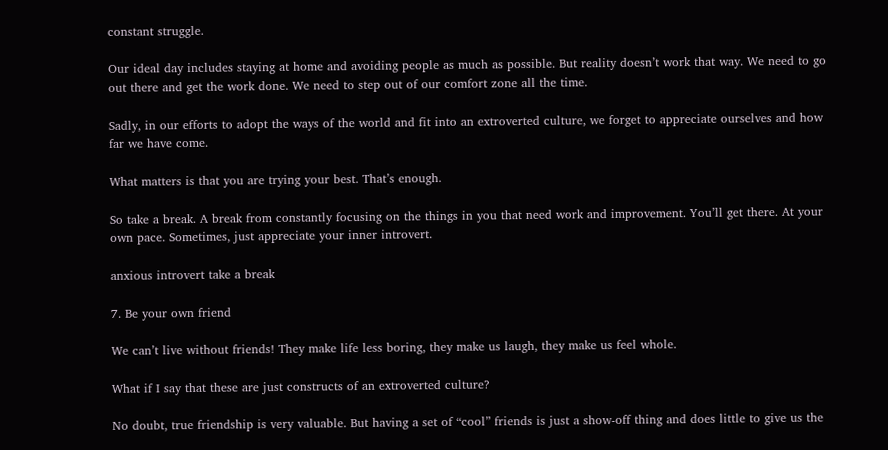constant struggle.

Our ideal day includes staying at home and avoiding people as much as possible. But reality doesn’t work that way. We need to go out there and get the work done. We need to step out of our comfort zone all the time.

Sadly, in our efforts to adopt the ways of the world and fit into an extroverted culture, we forget to appreciate ourselves and how far we have come.

What matters is that you are trying your best. That’s enough.

So take a break. A break from constantly focusing on the things in you that need work and improvement. You’ll get there. At your own pace. Sometimes, just appreciate your inner introvert.

anxious introvert take a break

7. Be your own friend

We can’t live without friends! They make life less boring, they make us laugh, they make us feel whole.

What if I say that these are just constructs of an extroverted culture?

No doubt, true friendship is very valuable. But having a set of “cool” friends is just a show-off thing and does little to give us the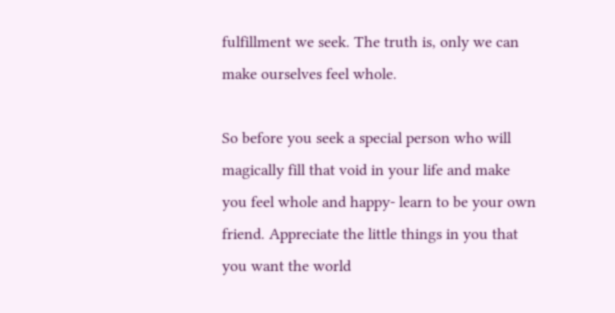fulfillment we seek. The truth is, only we can make ourselves feel whole.

So before you seek a special person who will magically fill that void in your life and make you feel whole and happy- learn to be your own friend. Appreciate the little things in you that you want the world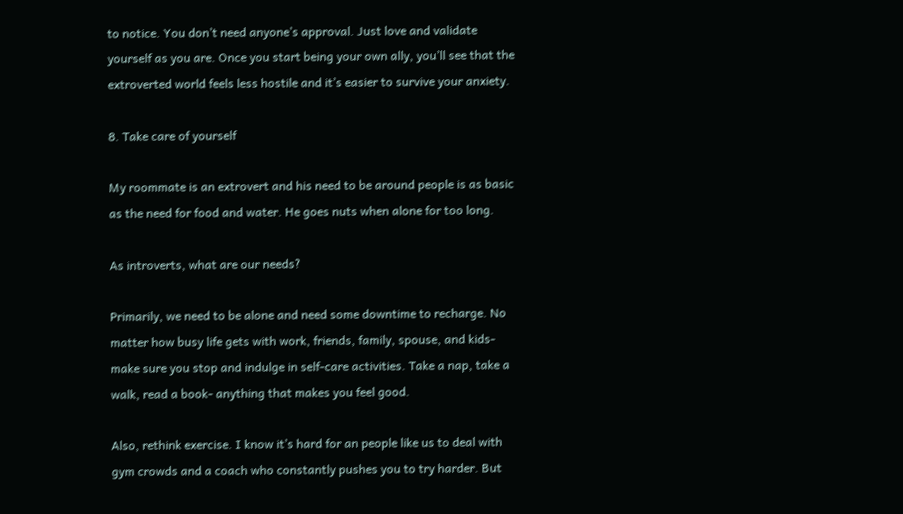to notice. You don’t need anyone’s approval. Just love and validate yourself as you are. Once you start being your own ally, you’ll see that the extroverted world feels less hostile and it’s easier to survive your anxiety.

8. Take care of yourself

My roommate is an extrovert and his need to be around people is as basic as the need for food and water. He goes nuts when alone for too long.

As introverts, what are our needs?

Primarily, we need to be alone and need some downtime to recharge. No matter how busy life gets with work, friends, family, spouse, and kids- make sure you stop and indulge in self-care activities. Take a nap, take a walk, read a book- anything that makes you feel good.

Also, rethink exercise. I know it’s hard for an people like us to deal with gym crowds and a coach who constantly pushes you to try harder. But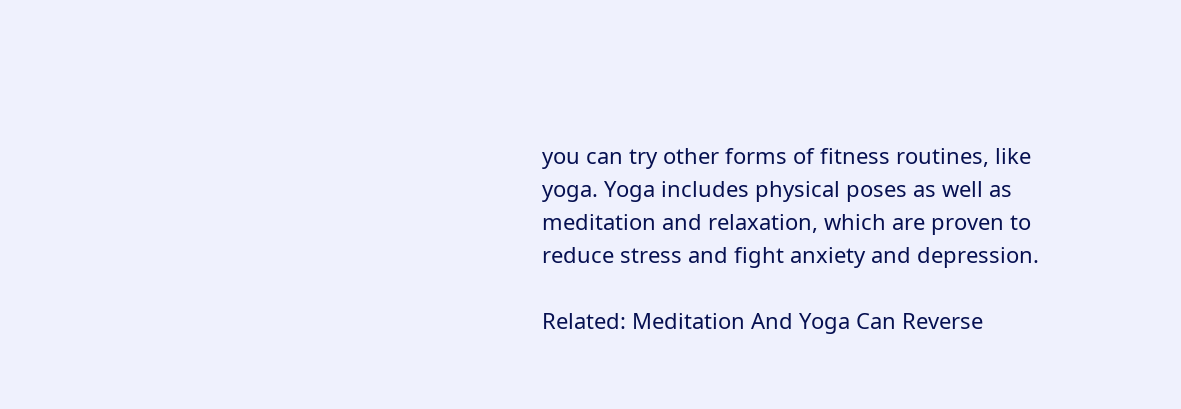you can try other forms of fitness routines, like yoga. Yoga includes physical poses as well as meditation and relaxation, which are proven to reduce stress and fight anxiety and depression.

Related: Meditation And Yoga Can Reverse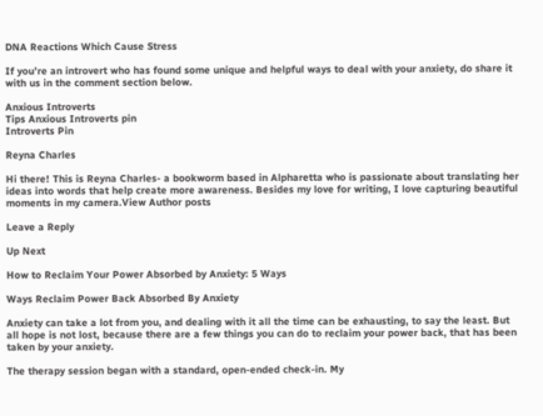DNA Reactions Which Cause Stress

If you’re an introvert who has found some unique and helpful ways to deal with your anxiety, do share it with us in the comment section below.

Anxious Introverts
Tips Anxious Introverts pin
Introverts Pin

Reyna Charles

Hi there! This is Reyna Charles- a bookworm based in Alpharetta who is passionate about translating her ideas into words that help create more awareness. Besides my love for writing, I love capturing beautiful moments in my camera.View Author posts

Leave a Reply

Up Next

How to Reclaim Your Power Absorbed by Anxiety: 5 Ways

Ways Reclaim Power Back Absorbed By Anxiety

Anxiety can take a lot from you, and dealing with it all the time can be exhausting, to say the least. But all hope is not lost, because there are a few things you can do to reclaim your power back, that has been taken by your anxiety.

The therapy session began with a standard, open-ended check-in. My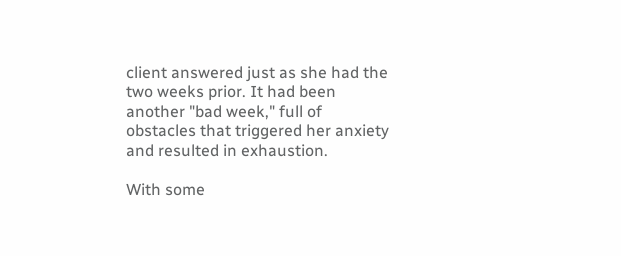client answered just as she had the two weeks prior. It had been another "bad week," full of obstacles that triggered her anxiety and resulted in exhaustion.

With some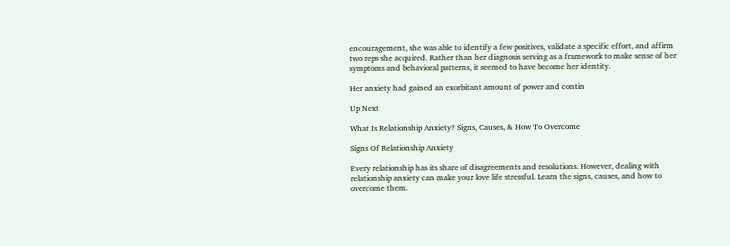encouragement, she was able to identify a few positives, validate a specific effort, and affirm two reps she acquired. Rather than her diagnosis serving as a framework to make sense of her symptoms and behavioral patterns, it seemed to have become her identity.

Her anxiety had gained an exorbitant amount of power and contin

Up Next

What Is Relationship Anxiety? Signs, Causes, & How To Overcome

Signs Of Relationship Anxiety

Every relationship has its share of disagreements and resolutions. However, dealing with relationship anxiety can make your love life stressful. Learn the signs, causes, and how to overcome them.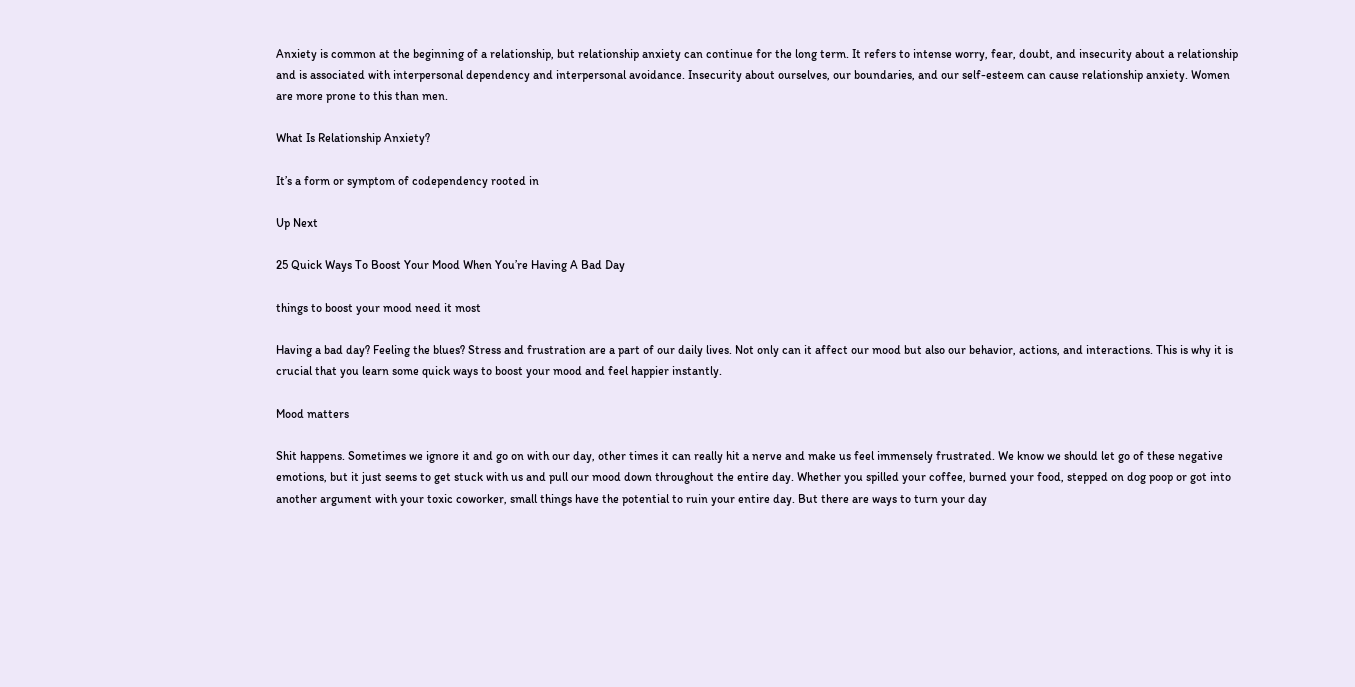Anxiety is common at the beginning of a relationship, but relationship anxiety can continue for the long term. It refers to intense worry, fear, doubt, and insecurity about a relationship and is associated with interpersonal dependency and interpersonal avoidance. Insecurity about ourselves, our boundaries, and our self-esteem can cause relationship anxiety. Women are more prone to this than men.

What Is Relationship Anxiety?

It’s a form or symptom of codependency rooted in

Up Next

25 Quick Ways To Boost Your Mood When You’re Having A Bad Day

things to boost your mood need it most

Having a bad day? Feeling the blues? Stress and frustration are a part of our daily lives. Not only can it affect our mood but also our behavior, actions, and interactions. This is why it is crucial that you learn some quick ways to boost your mood and feel happier instantly.

Mood matters

Shit happens. Sometimes we ignore it and go on with our day, other times it can really hit a nerve and make us feel immensely frustrated. We know we should let go of these negative emotions, but it just seems to get stuck with us and pull our mood down throughout the entire day. Whether you spilled your coffee, burned your food, stepped on dog poop or got into another argument with your toxic coworker, small things have the potential to ruin your entire day. But there are ways to turn your day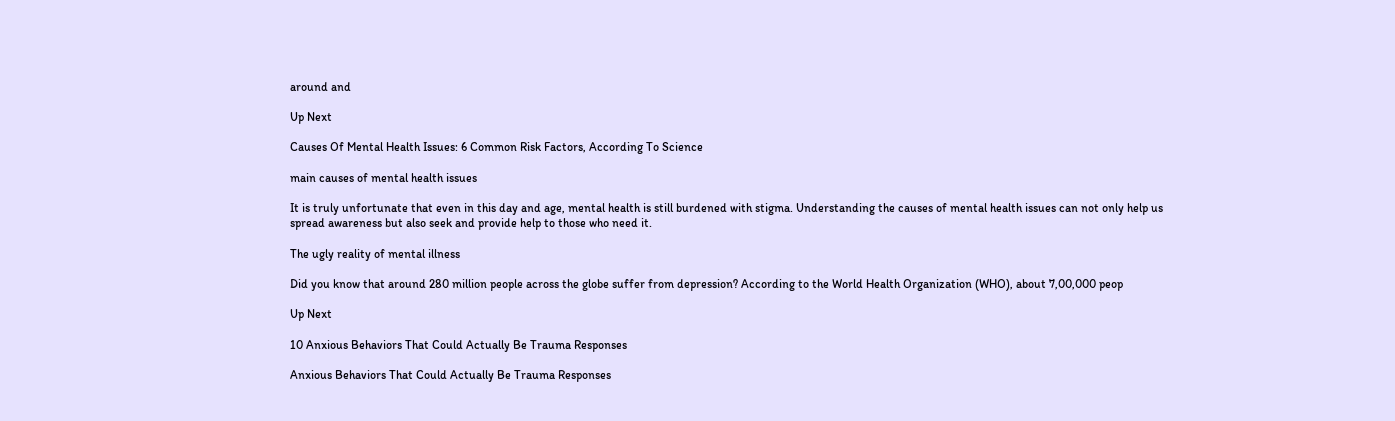around and

Up Next

Causes Of Mental Health Issues: 6 Common Risk Factors, According To Science

main causes of mental health issues

It is truly unfortunate that even in this day and age, mental health is still burdened with stigma. Understanding the causes of mental health issues can not only help us spread awareness but also seek and provide help to those who need it.

The ugly reality of mental illness

Did you know that around 280 million people across the globe suffer from depression? According to the World Health Organization (WHO), about 7,00,000 peop

Up Next

10 Anxious Behaviors That Could Actually Be Trauma Responses

Anxious Behaviors That Could Actually Be Trauma Responses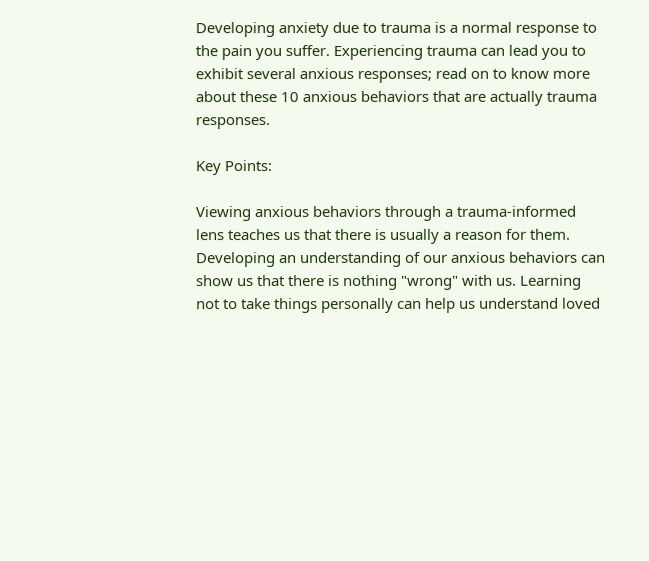Developing anxiety due to trauma is a normal response to the pain you suffer. Experiencing trauma can lead you to exhibit several anxious responses; read on to know more about these 10 anxious behaviors that are actually trauma responses.

Key Points:

Viewing anxious behaviors through a trauma-informed lens teaches us that there is usually a reason for them. Developing an understanding of our anxious behaviors can show us that there is nothing "wrong" with us. Learning not to take things personally can help us understand loved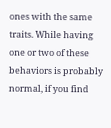ones with the same traits. While having one or two of these behaviors is probably normal, if you find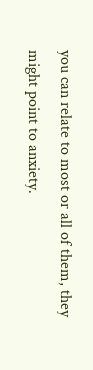you can relate to most or all of them, they might point to anxiety.